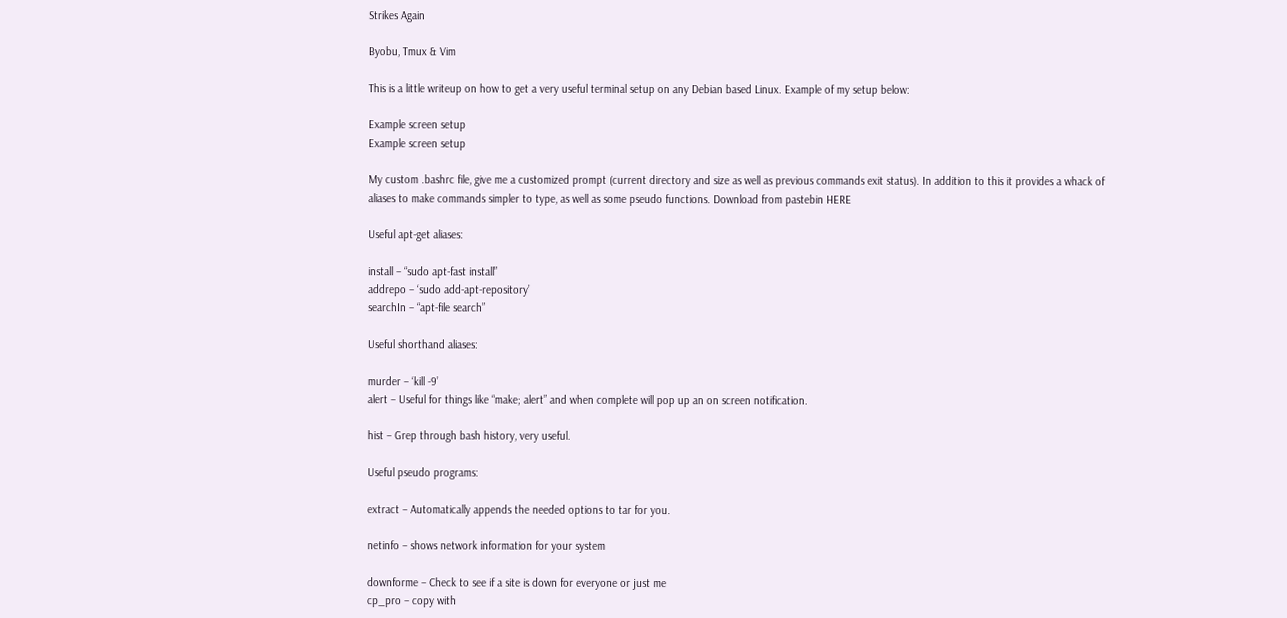Strikes Again

Byobu, Tmux & Vim

This is a little writeup on how to get a very useful terminal setup on any Debian based Linux. Example of my setup below:

Example screen setup
Example screen setup

My custom .bashrc file, give me a customized prompt (current directory and size as well as previous commands exit status). In addition to this it provides a whack of aliases to make commands simpler to type, as well as some pseudo functions. Download from pastebin HERE

Useful apt-get aliases:

install – “sudo apt-fast install”
addrepo – ‘sudo add-apt-repository’
searchIn – “apt-file search”

Useful shorthand aliases:

murder – ‘kill -9’
alert – Useful for things like “make; alert” and when complete will pop up an on screen notification.

hist – Grep through bash history, very useful.

Useful pseudo programs:

extract – Automatically appends the needed options to tar for you.

netinfo – shows network information for your system

downforme – Check to see if a site is down for everyone or just me
cp_pro – copy with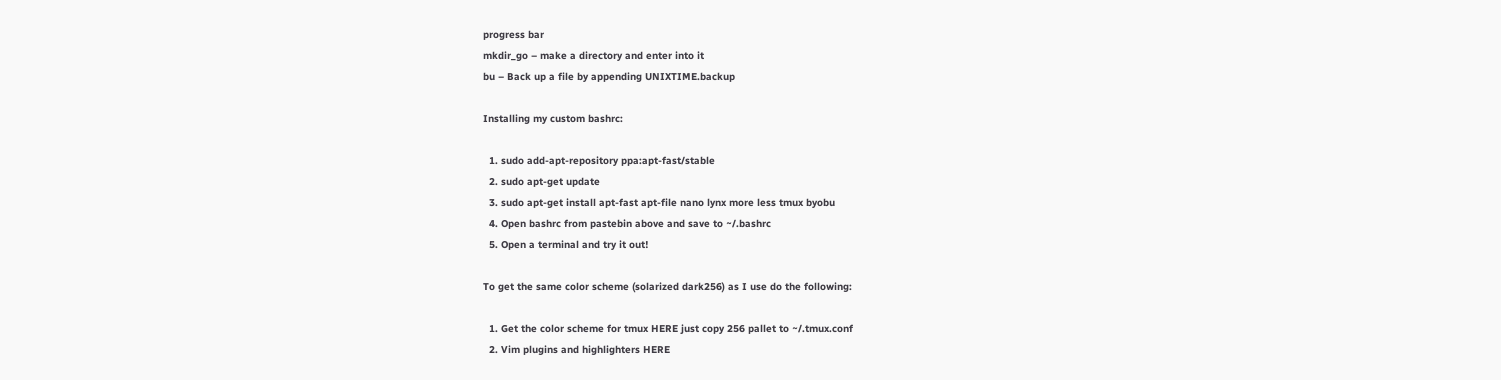progress bar
mkdir_go – make a directory and enter into it
bu – Back up a file by appending UNIXTIME.backup

Installing my custom bashrc:

  1. sudo add-apt-repository ppa:apt-fast/stable
  2. sudo apt-get update
  3. sudo apt-get install apt-fast apt-file nano lynx more less tmux byobu
  4. Open bashrc from pastebin above and save to ~/.bashrc
  5. Open a terminal and try it out!

To get the same color scheme (solarized dark256) as I use do the following:

  1. Get the color scheme for tmux HERE just copy 256 pallet to ~/.tmux.conf
  2. Vim plugins and highlighters HERE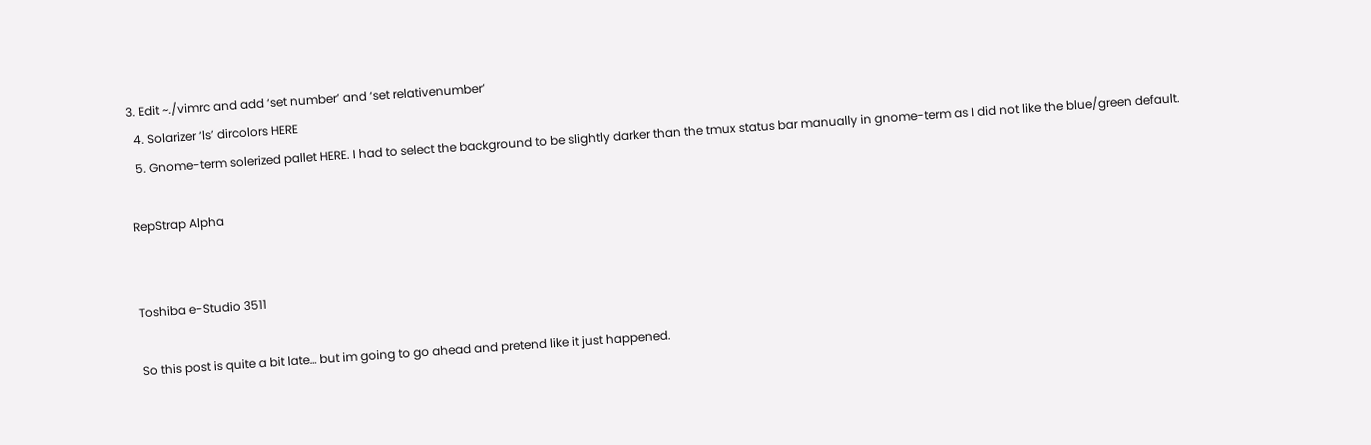3. Edit ~./vimrc and add ‘set number’ and ‘set relativenumber’
  4. Solarizer ‘ls’ dircolors HERE
  5. Gnome-term solerized pallet HERE. I had to select the background to be slightly darker than the tmux status bar manually in gnome-term as I did not like the blue/green default.

RepStrap Alpha


Toshiba e-Studio 3511

So this post is quite a bit late… but im going to go ahead and pretend like it just happened.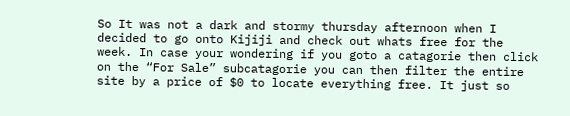So It was not a dark and stormy thursday afternoon when I decided to go onto Kijiji and check out whats free for the week. In case your wondering if you goto a catagorie then click on the “For Sale” subcatagorie you can then filter the entire site by a price of $0 to locate everything free. It just so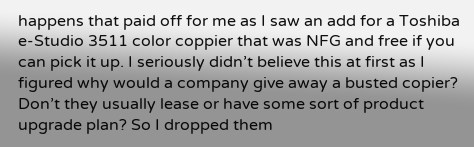happens that paid off for me as I saw an add for a Toshiba e-Studio 3511 color coppier that was NFG and free if you can pick it up. I seriously didn’t believe this at first as I figured why would a company give away a busted copier? Don’t they usually lease or have some sort of product upgrade plan? So I dropped them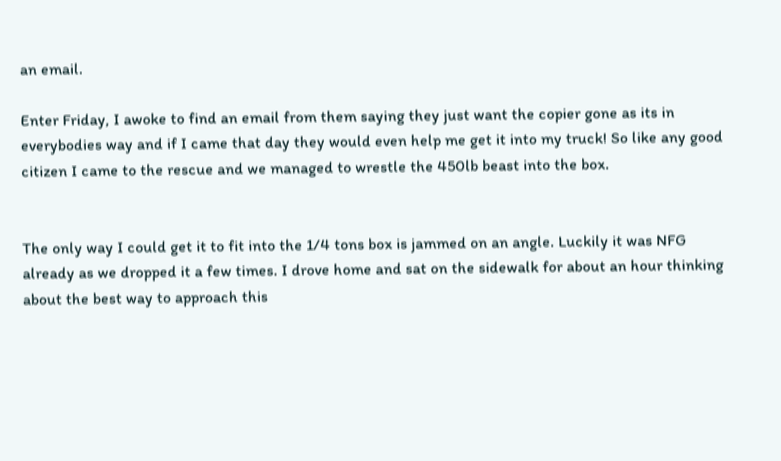an email.

Enter Friday, I awoke to find an email from them saying they just want the copier gone as its in everybodies way and if I came that day they would even help me get it into my truck! So like any good citizen I came to the rescue and we managed to wrestle the 450lb beast into the box.


The only way I could get it to fit into the 1/4 tons box is jammed on an angle. Luckily it was NFG already as we dropped it a few times. I drove home and sat on the sidewalk for about an hour thinking about the best way to approach this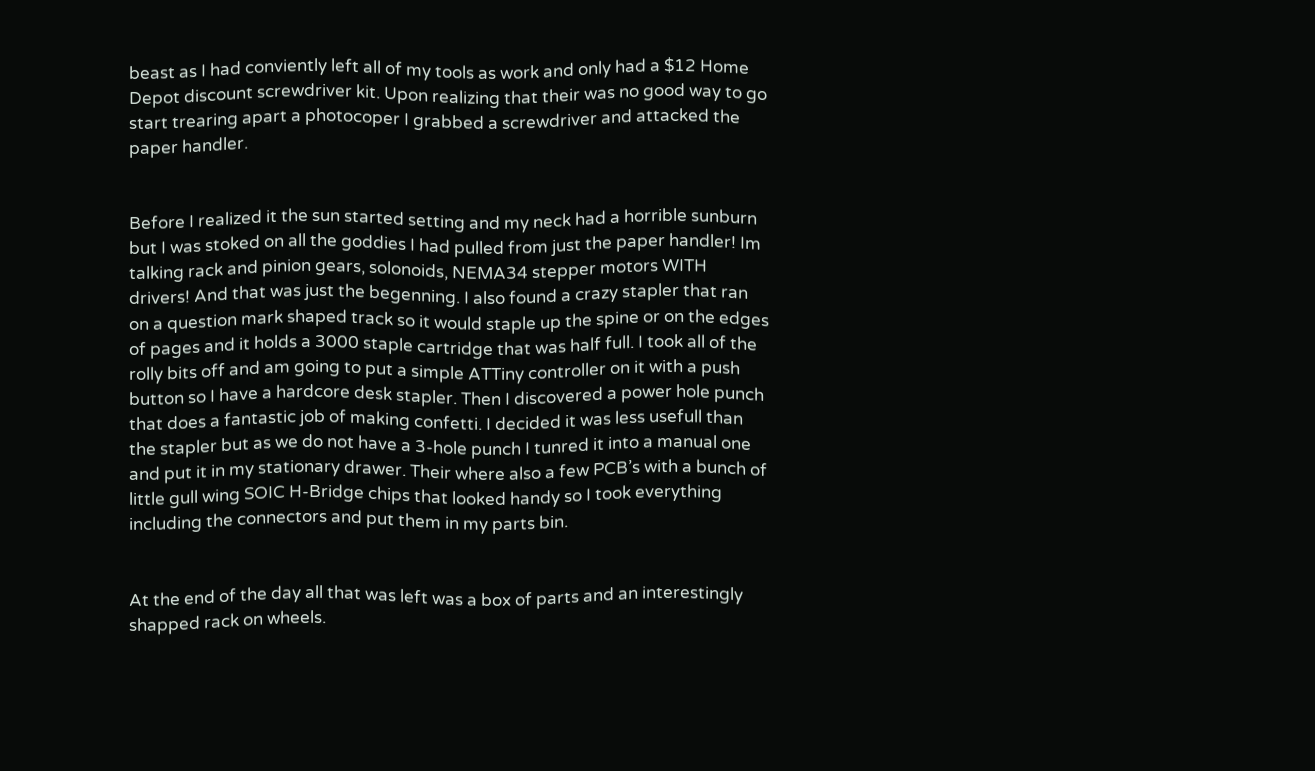beast as I had conviently left all of my tools as work and only had a $12 Home Depot discount screwdriver kit. Upon realizing that their was no good way to go start trearing apart a photocoper I grabbed a screwdriver and attacked the paper handler.


Before I realized it the sun started setting and my neck had a horrible sunburn but I was stoked on all the goddies I had pulled from just the paper handler! Im talking rack and pinion gears, solonoids, NEMA34 stepper motors WITH drivers! And that was just the begenning. I also found a crazy stapler that ran on a question mark shaped track so it would staple up the spine or on the edges of pages and it holds a 3000 staple cartridge that was half full. I took all of the rolly bits off and am going to put a simple ATTiny controller on it with a push button so I have a hardcore desk stapler. Then I discovered a power hole punch that does a fantastic job of making confetti. I decided it was less usefull than the stapler but as we do not have a 3-hole punch I tunred it into a manual one and put it in my stationary drawer. Their where also a few PCB’s with a bunch of little gull wing SOIC H-Bridge chips that looked handy so I took everything including the connectors and put them in my parts bin.


At the end of the day all that was left was a box of parts and an interestingly shapped rack on wheels.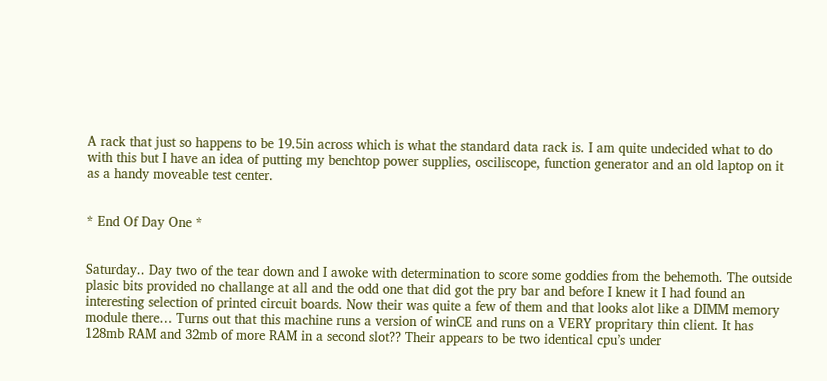A rack that just so happens to be 19.5in across which is what the standard data rack is. I am quite undecided what to do with this but I have an idea of putting my benchtop power supplies, osciliscope, function generator and an old laptop on it as a handy moveable test center.


* End Of Day One *


Saturday.. Day two of the tear down and I awoke with determination to score some goddies from the behemoth. The outside plasic bits provided no challange at all and the odd one that did got the pry bar and before I knew it I had found an interesting selection of printed circuit boards. Now their was quite a few of them and that looks alot like a DIMM memory module there… Turns out that this machine runs a version of winCE and runs on a VERY propritary thin client. It has 128mb RAM and 32mb of more RAM in a second slot?? Their appears to be two identical cpu’s under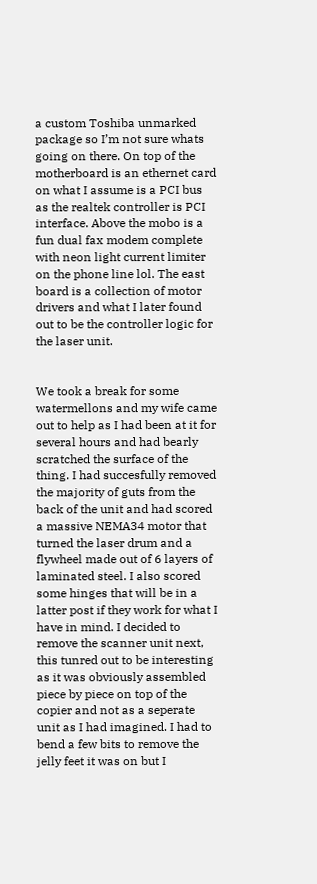a custom Toshiba unmarked package so I’m not sure whats going on there. On top of the motherboard is an ethernet card on what I assume is a PCI bus as the realtek controller is PCI interface. Above the mobo is a fun dual fax modem complete with neon light current limiter on the phone line lol. The east board is a collection of motor drivers and what I later found out to be the controller logic for the laser unit.


We took a break for some watermellons and my wife came out to help as I had been at it for several hours and had bearly scratched the surface of the thing. I had succesfully removed the majority of guts from the back of the unit and had scored a massive NEMA34 motor that turned the laser drum and a flywheel made out of 6 layers of laminated steel. I also scored some hinges that will be in a latter post if they work for what I have in mind. I decided to remove the scanner unit next, this tunred out to be interesting as it was obviously assembled piece by piece on top of the copier and not as a seperate unit as I had imagined. I had to bend a few bits to remove the jelly feet it was on but I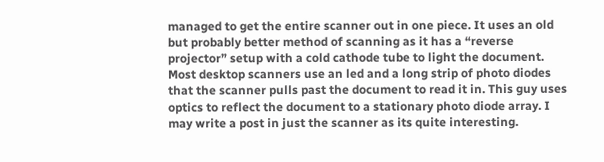managed to get the entire scanner out in one piece. It uses an old but probably better method of scanning as it has a “reverse projector” setup with a cold cathode tube to light the document. Most desktop scanners use an led and a long strip of photo diodes that the scanner pulls past the document to read it in. This guy uses optics to reflect the document to a stationary photo diode array. I may write a post in just the scanner as its quite interesting.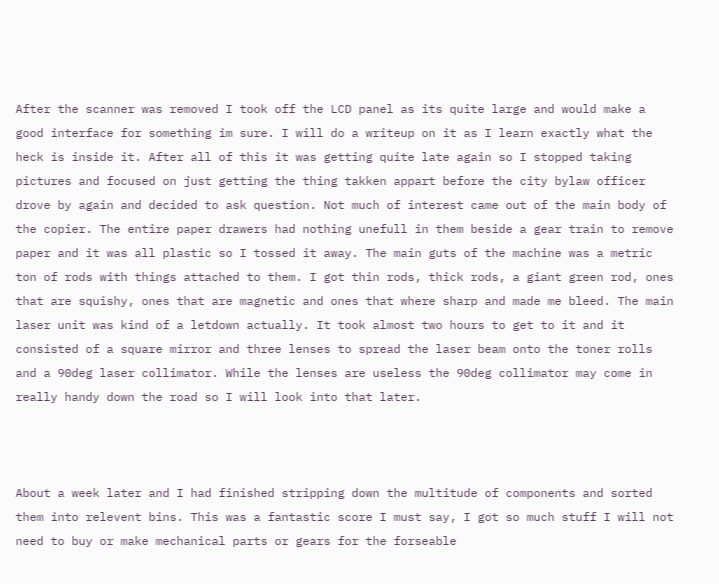After the scanner was removed I took off the LCD panel as its quite large and would make a good interface for something im sure. I will do a writeup on it as I learn exactly what the heck is inside it. After all of this it was getting quite late again so I stopped taking pictures and focused on just getting the thing takken appart before the city bylaw officer drove by again and decided to ask question. Not much of interest came out of the main body of the copier. The entire paper drawers had nothing unefull in them beside a gear train to remove paper and it was all plastic so I tossed it away. The main guts of the machine was a metric ton of rods with things attached to them. I got thin rods, thick rods, a giant green rod, ones that are squishy, ones that are magnetic and ones that where sharp and made me bleed. The main laser unit was kind of a letdown actually. It took almost two hours to get to it and it consisted of a square mirror and three lenses to spread the laser beam onto the toner rolls and a 90deg laser collimator. While the lenses are useless the 90deg collimator may come in really handy down the road so I will look into that later.



About a week later and I had finished stripping down the multitude of components and sorted them into relevent bins. This was a fantastic score I must say, I got so much stuff I will not need to buy or make mechanical parts or gears for the forseable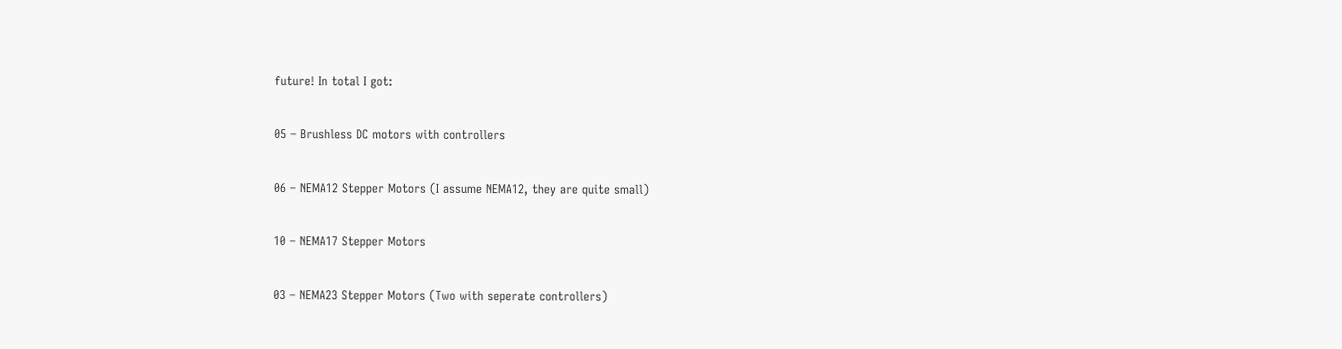future! In total I got:

05 – Brushless DC motors with controllers

06 – NEMA12 Stepper Motors (I assume NEMA12, they are quite small)

10 – NEMA17 Stepper Motors

03 – NEMA23 Stepper Motors (Two with seperate controllers)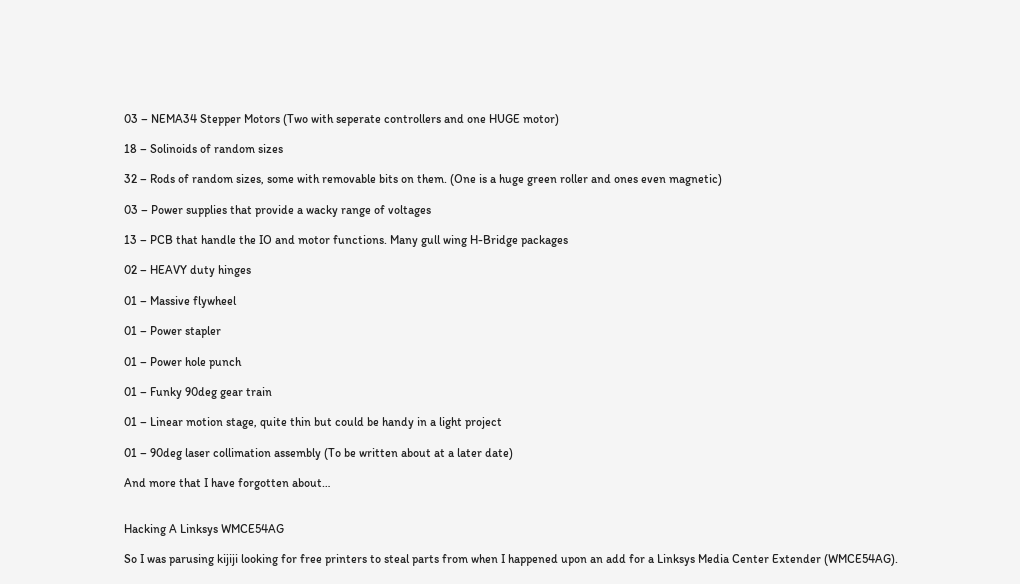03 – NEMA34 Stepper Motors (Two with seperate controllers and one HUGE motor)

18 – Solinoids of random sizes

32 – Rods of random sizes, some with removable bits on them. (One is a huge green roller and ones even magnetic)

03 – Power supplies that provide a wacky range of voltages

13 – PCB that handle the IO and motor functions. Many gull wing H-Bridge packages

02 – HEAVY duty hinges

01 – Massive flywheel

01 – Power stapler

01 – Power hole punch

01 – Funky 90deg gear train

01 – Linear motion stage, quite thin but could be handy in a light project

01 – 90deg laser collimation assembly (To be written about at a later date)

And more that I have forgotten about…


Hacking A Linksys WMCE54AG

So I was parusing kijiji looking for free printers to steal parts from when I happened upon an add for a Linksys Media Center Extender (WMCE54AG).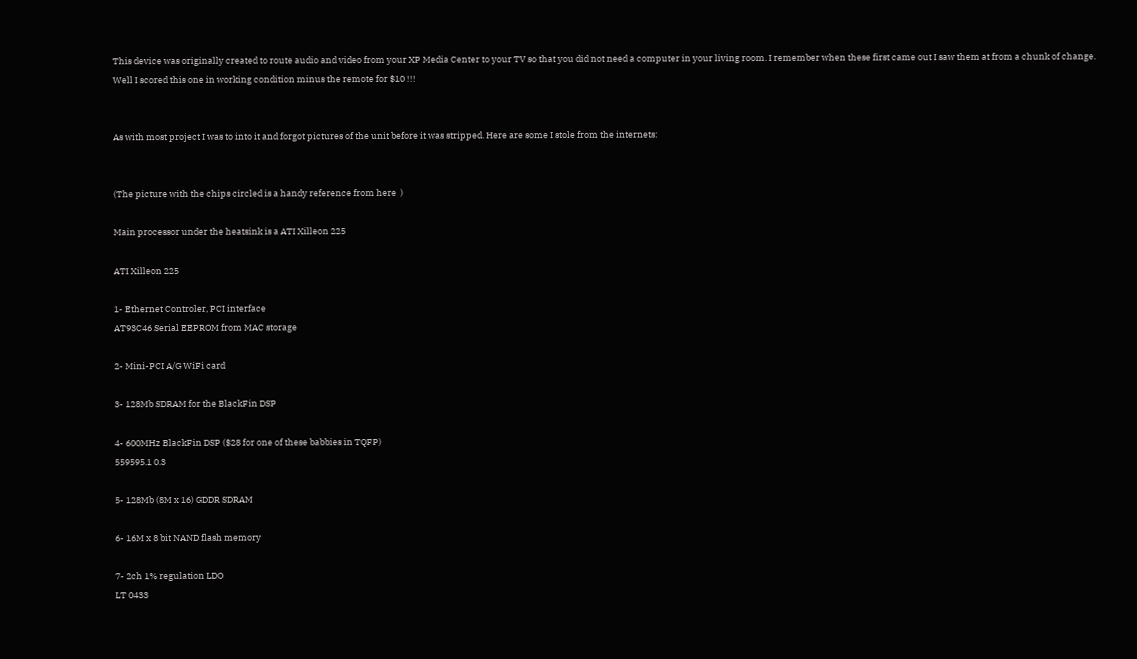This device was originally created to route audio and video from your XP Media Center to your TV so that you did not need a computer in your living room. I remember when these first came out I saw them at from a chunk of change. Well I scored this one in working condition minus the remote for $10 !!!


As with most project I was to into it and forgot pictures of the unit before it was stripped. Here are some I stole from the internets:


(The picture with the chips circled is a handy reference from here  )

Main processor under the heatsink is a ATI Xilleon 225

ATI Xilleon 225

1- Ethernet Controler, PCI interface
AT93C46 Serial EEPROM from MAC storage

2- Mini-PCI A/G WiFi card

3- 128Mb SDRAM for the BlackFin DSP

4- 600MHz BlackFin DSP ($28 for one of these babbies in TQFP)
559595.1 0.3

5- 128Mb (8M x 16) GDDR SDRAM

6- 16M x 8 bit NAND flash memory

7- 2ch 1% regulation LDO
LT 0433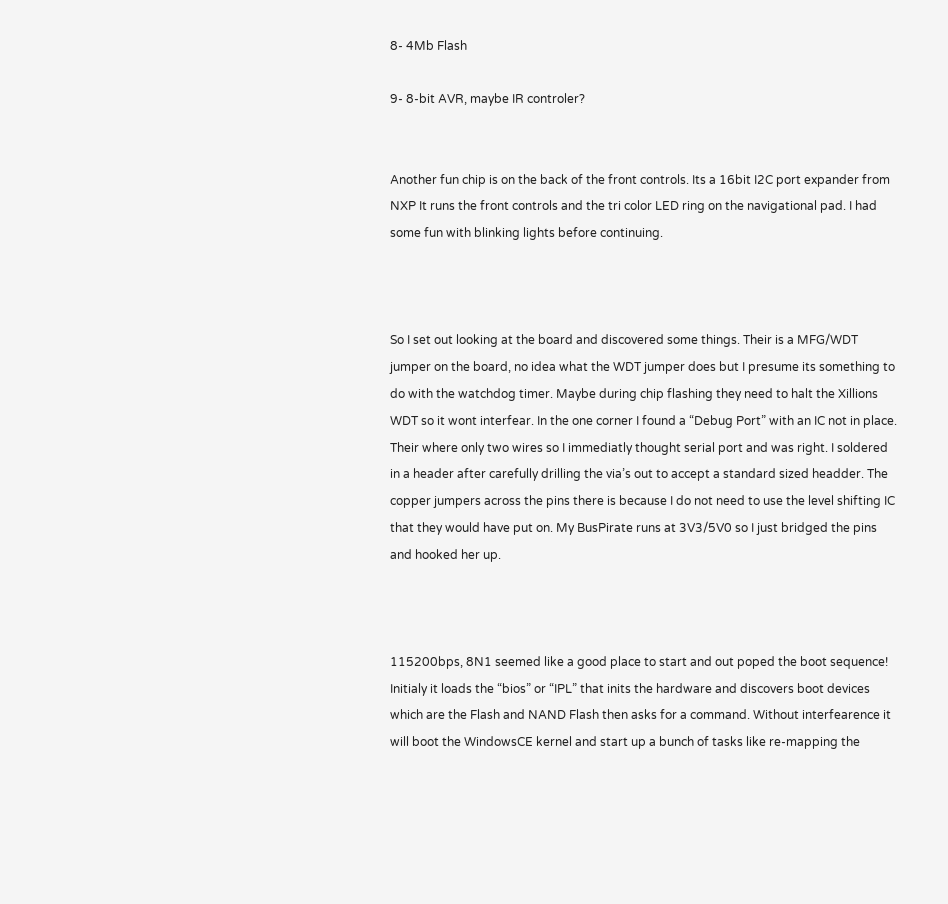8- 4Mb Flash

9- 8-bit AVR, maybe IR controler?


Another fun chip is on the back of the front controls. Its a 16bit I2C port expander from NXP It runs the front controls and the tri color LED ring on the navigational pad. I had some fun with blinking lights before continuing.



So I set out looking at the board and discovered some things. Their is a MFG/WDT jumper on the board, no idea what the WDT jumper does but I presume its something to do with the watchdog timer. Maybe during chip flashing they need to halt the Xillions WDT so it wont interfear. In the one corner I found a “Debug Port” with an IC not in place. Their where only two wires so I immediatly thought serial port and was right. I soldered in a header after carefully drilling the via’s out to accept a standard sized headder. The copper jumpers across the pins there is because I do not need to use the level shifting IC that they would have put on. My BusPirate runs at 3V3/5V0 so I just bridged the pins and hooked her up.



115200bps, 8N1 seemed like a good place to start and out poped the boot sequence! Initialy it loads the “bios” or “IPL” that inits the hardware and discovers boot devices which are the Flash and NAND Flash then asks for a command. Without interfearence it will boot the WindowsCE kernel and start up a bunch of tasks like re-mapping the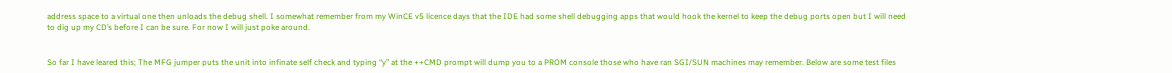address space to a virtual one then unloads the debug shell. I somewhat remember from my WinCE v5 licence days that the IDE had some shell debugging apps that would hook the kernel to keep the debug ports open but I will need to dig up my CD’s before I can be sure. For now I will just poke around.


So far I have leared this; The MFG jumper puts the unit into infinate self check and typing “y” at the ++CMD prompt will dump you to a PROM console those who have ran SGI/SUN machines may remember. Below are some test files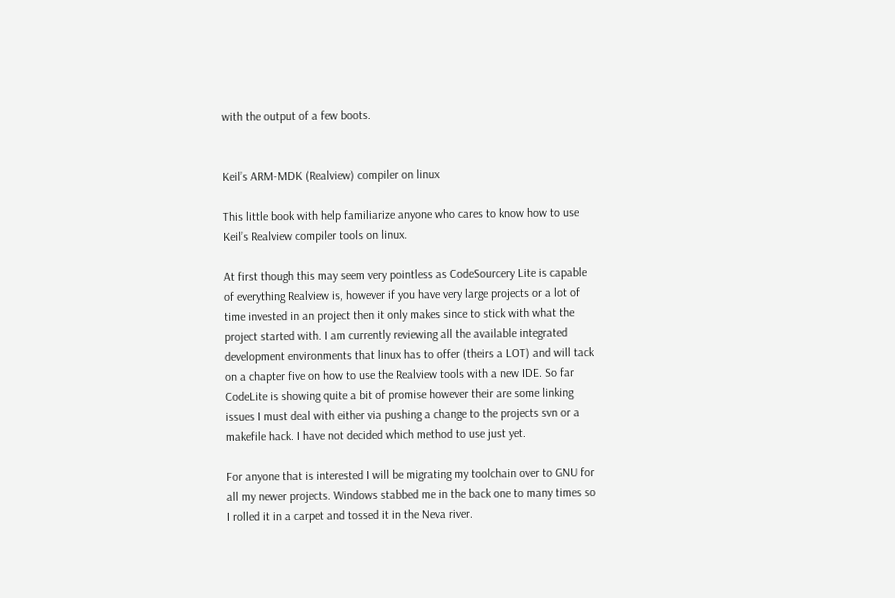with the output of a few boots.


Keil’s ARM-MDK (Realview) compiler on linux

This little book with help familiarize anyone who cares to know how to use Keil’s Realview compiler tools on linux.

At first though this may seem very pointless as CodeSourcery Lite is capable of everything Realview is, however if you have very large projects or a lot of time invested in an project then it only makes since to stick with what the project started with. I am currently reviewing all the available integrated development environments that linux has to offer (theirs a LOT) and will tack on a chapter five on how to use the Realview tools with a new IDE. So far CodeLite is showing quite a bit of promise however their are some linking issues I must deal with either via pushing a change to the projects svn or a makefile hack. I have not decided which method to use just yet.

For anyone that is interested I will be migrating my toolchain over to GNU for all my newer projects. Windows stabbed me in the back one to many times so I rolled it in a carpet and tossed it in the Neva river.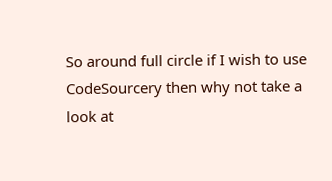So around full circle if I wish to use CodeSourcery then why not take a look at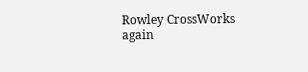Rowley CrossWorks again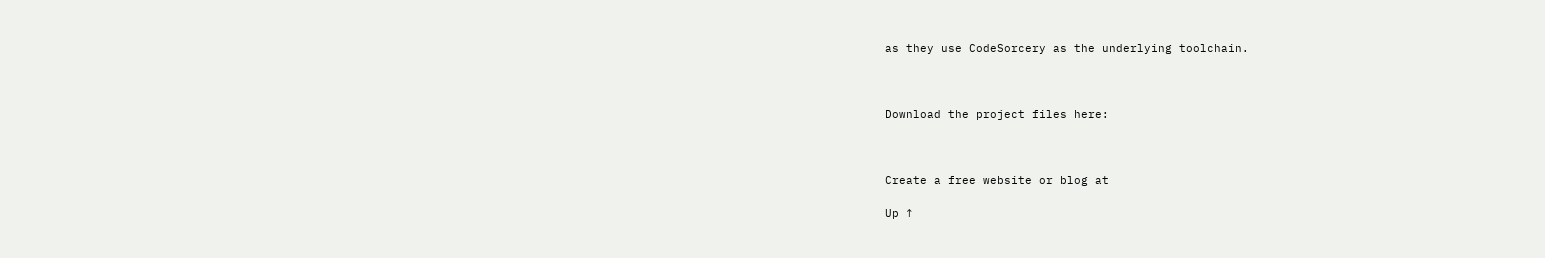as they use CodeSorcery as the underlying toolchain.



Download the project files here:



Create a free website or blog at

Up ↑